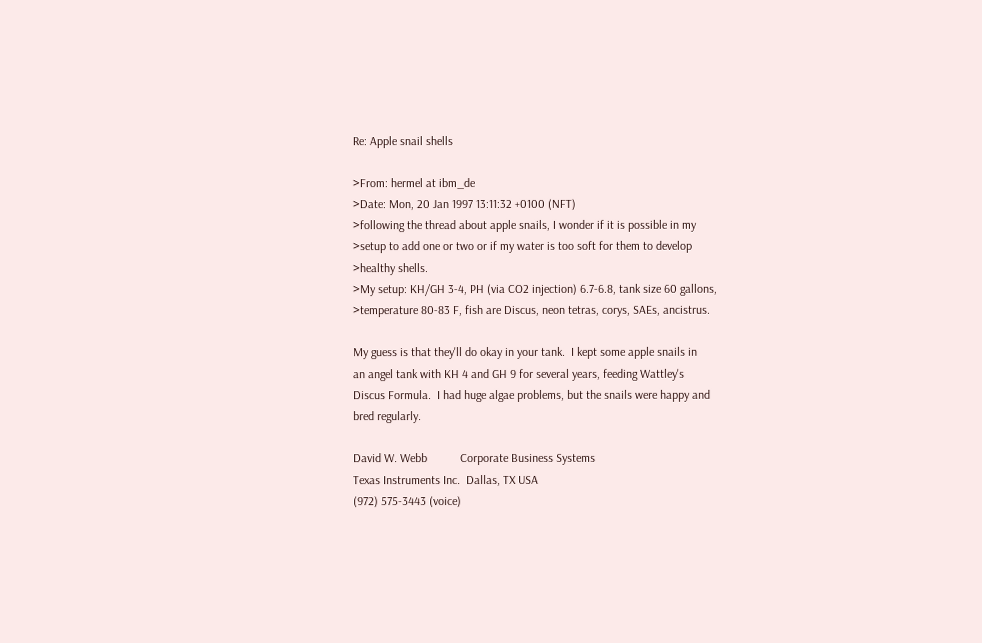Re: Apple snail shells

>From: hermel at ibm_de
>Date: Mon, 20 Jan 1997 13:11:32 +0100 (NFT)
>following the thread about apple snails, I wonder if it is possible in my
>setup to add one or two or if my water is too soft for them to develop
>healthy shells.
>My setup: KH/GH 3-4, PH (via CO2 injection) 6.7-6.8, tank size 60 gallons,
>temperature 80-83 F, fish are Discus, neon tetras, corys, SAEs, ancistrus.

My guess is that they'll do okay in your tank.  I kept some apple snails in
an angel tank with KH 4 and GH 9 for several years, feeding Wattley's
Discus Formula.  I had huge algae problems, but the snails were happy and
bred regularly.

David W. Webb           Corporate Business Systems
Texas Instruments Inc.  Dallas, TX USA
(972) 575-3443 (voice)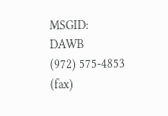MSGID:       DAWB
(972) 575-4853 (fax)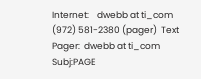Internet:    dwebb at ti_com
(972) 581-2380 (pager)  Text Pager:  dwebb at ti_com Subj:PAGE